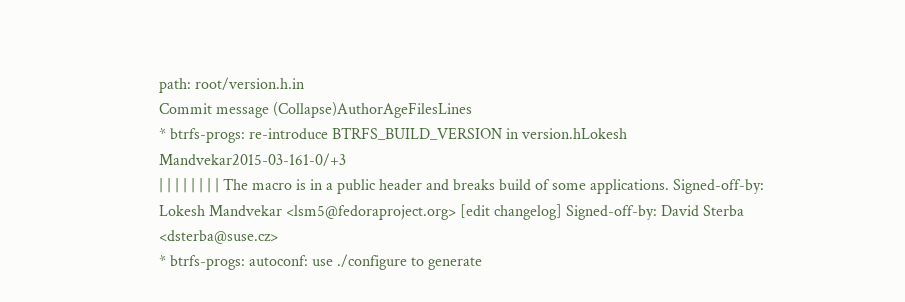path: root/version.h.in
Commit message (Collapse)AuthorAgeFilesLines
* btrfs-progs: re-introduce BTRFS_BUILD_VERSION in version.hLokesh Mandvekar2015-03-161-0/+3
| | | | | | | | The macro is in a public header and breaks build of some applications. Signed-off-by: Lokesh Mandvekar <lsm5@fedoraproject.org> [edit changelog] Signed-off-by: David Sterba <dsterba@suse.cz>
* btrfs-progs: autoconf: use ./configure to generate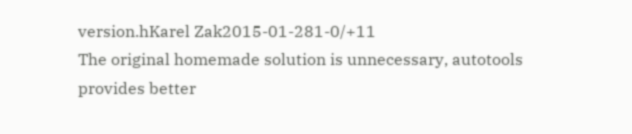version.hKarel Zak2015-01-281-0/+11
The original homemade solution is unnecessary, autotools provides better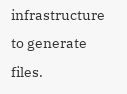infrastructure to generate files.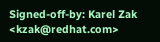Signed-off-by: Karel Zak <kzak@redhat.com>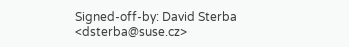Signed-off-by: David Sterba <dsterba@suse.cz>